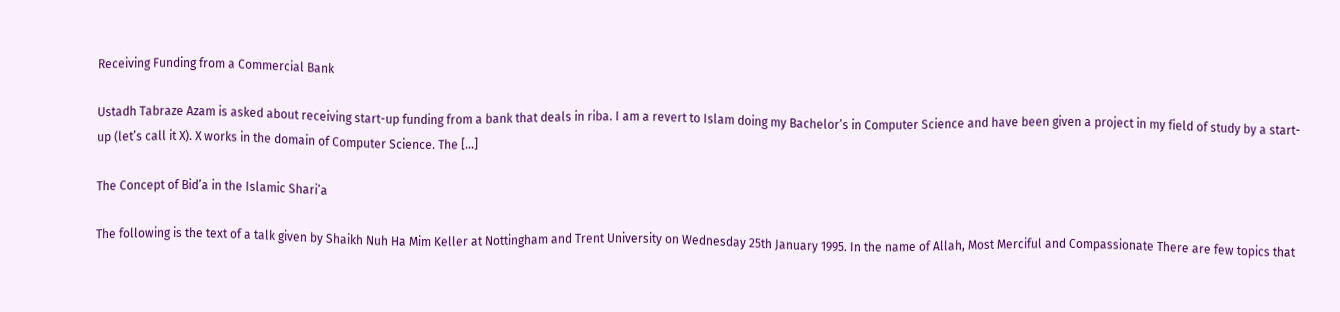Receiving Funding from a Commercial Bank

Ustadh Tabraze Azam is asked about receiving start-up funding from a bank that deals in riba. I am a revert to Islam doing my Bachelor’s in Computer Science and have been given a project in my field of study by a start-up (let’s call it X). X works in the domain of Computer Science. The […]

The Concept of Bid’a in the Islamic Shari’a

The following is the text of a talk given by Shaikh Nuh Ha Mim Keller at Nottingham and Trent University on Wednesday 25th January 1995. In the name of Allah, Most Merciful and Compassionate There are few topics that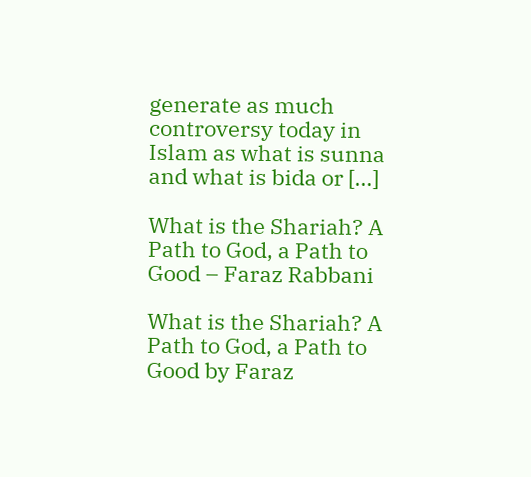generate as much controversy today in Islam as what is sunna and what is bida or […]

What is the Shariah? A Path to God, a Path to Good – Faraz Rabbani

What is the Shariah? A Path to God, a Path to Good by Faraz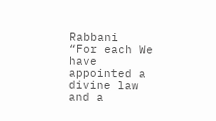Rabbani   “For each We have appointed a divine law and a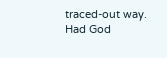traced-out way. Had God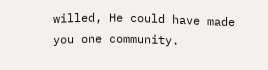willed, He could have made you one community.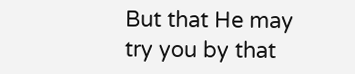But that He may try you by that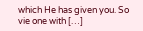which He has given you. So vie one with […]